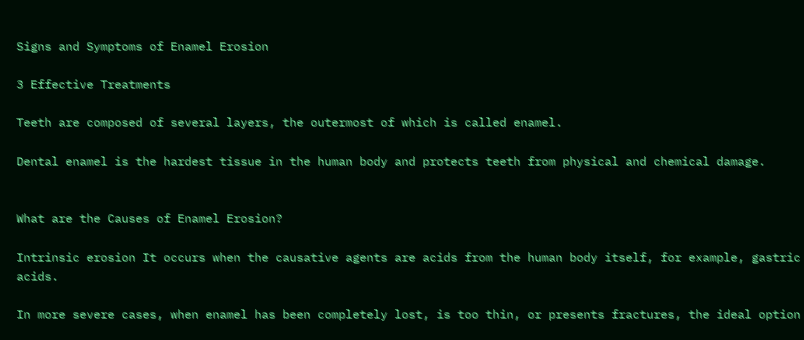Signs and Symptoms of Enamel Erosion

3 Effective Treatments

Teeth are composed of several layers, the outermost of which is called enamel.

Dental enamel is the hardest tissue in the human body and protects teeth from physical and chemical damage.


What are the Causes of Enamel Erosion?

Intrinsic erosion It occurs when the causative agents are acids from the human body itself, for example, gastric acids.

In more severe cases, when enamel has been completely lost, is too thin, or presents fractures, the ideal option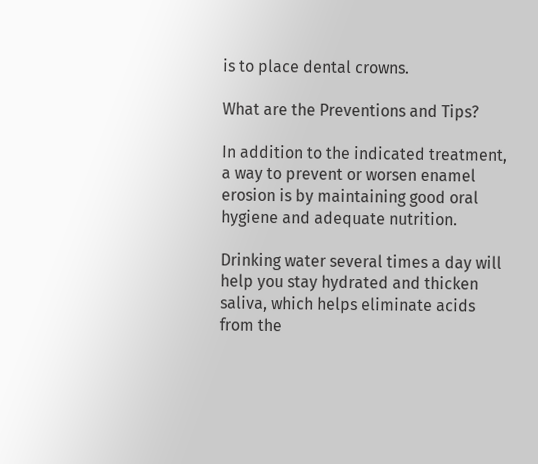is to place dental crowns.

What are the Preventions and Tips?

In addition to the indicated treatment, a way to prevent or worsen enamel erosion is by maintaining good oral hygiene and adequate nutrition.

Drinking water several times a day will help you stay hydrated and thicken saliva, which helps eliminate acids from the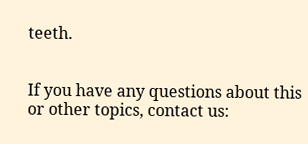teeth.


If you have any questions about this or other topics, contact us: